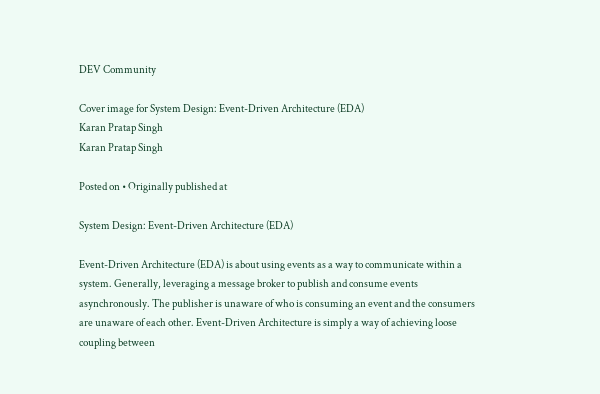DEV Community

Cover image for System Design: Event-Driven Architecture (EDA)
Karan Pratap Singh
Karan Pratap Singh

Posted on • Originally published at

System Design: Event-Driven Architecture (EDA)

Event-Driven Architecture (EDA) is about using events as a way to communicate within a system. Generally, leveraging a message broker to publish and consume events asynchronously. The publisher is unaware of who is consuming an event and the consumers are unaware of each other. Event-Driven Architecture is simply a way of achieving loose coupling between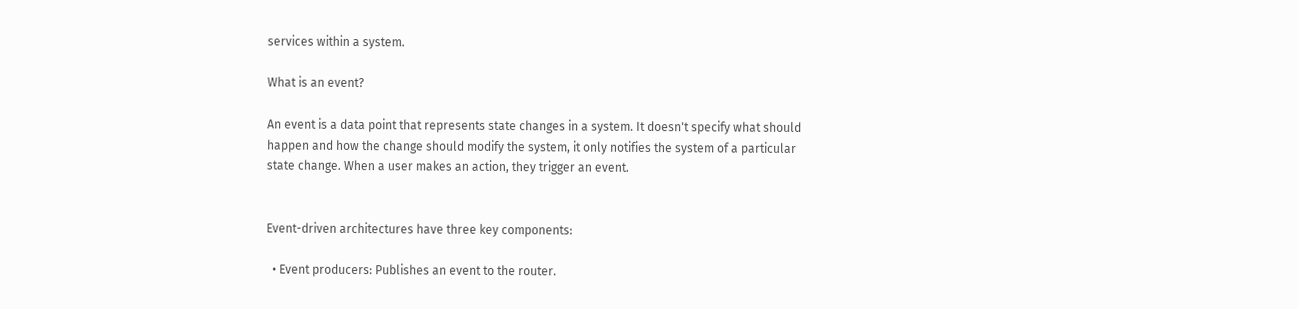services within a system.

What is an event?

An event is a data point that represents state changes in a system. It doesn't specify what should happen and how the change should modify the system, it only notifies the system of a particular state change. When a user makes an action, they trigger an event.


Event-driven architectures have three key components:

  • Event producers: Publishes an event to the router.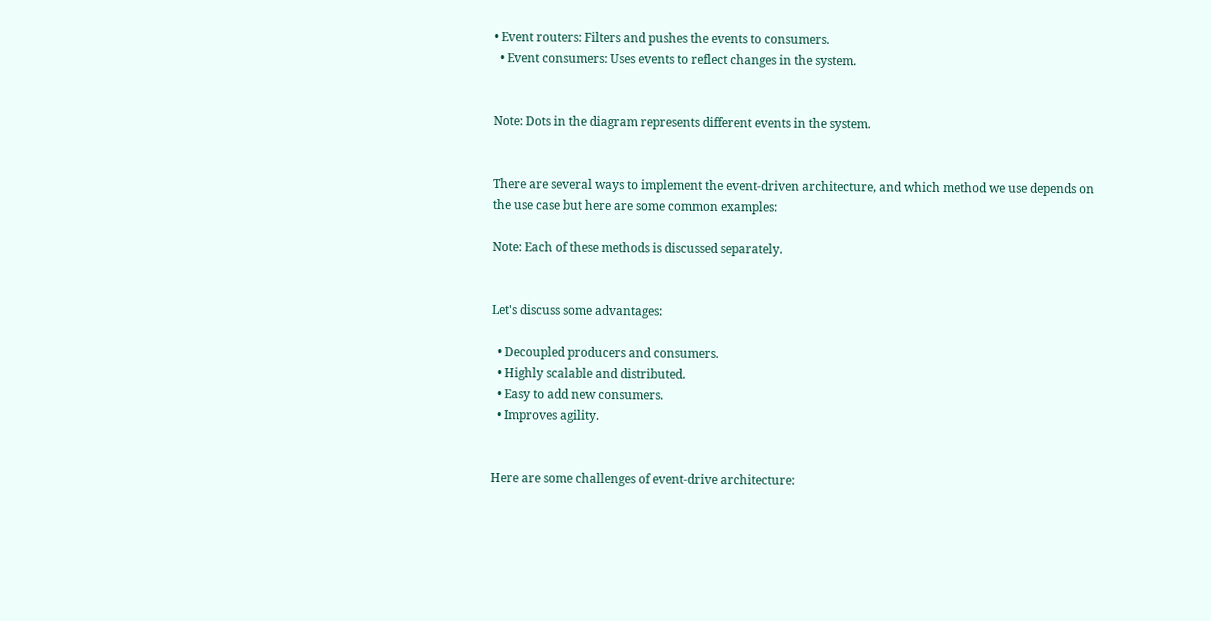• Event routers: Filters and pushes the events to consumers.
  • Event consumers: Uses events to reflect changes in the system.


Note: Dots in the diagram represents different events in the system.


There are several ways to implement the event-driven architecture, and which method we use depends on the use case but here are some common examples:

Note: Each of these methods is discussed separately.


Let's discuss some advantages:

  • Decoupled producers and consumers.
  • Highly scalable and distributed.
  • Easy to add new consumers.
  • Improves agility.


Here are some challenges of event-drive architecture: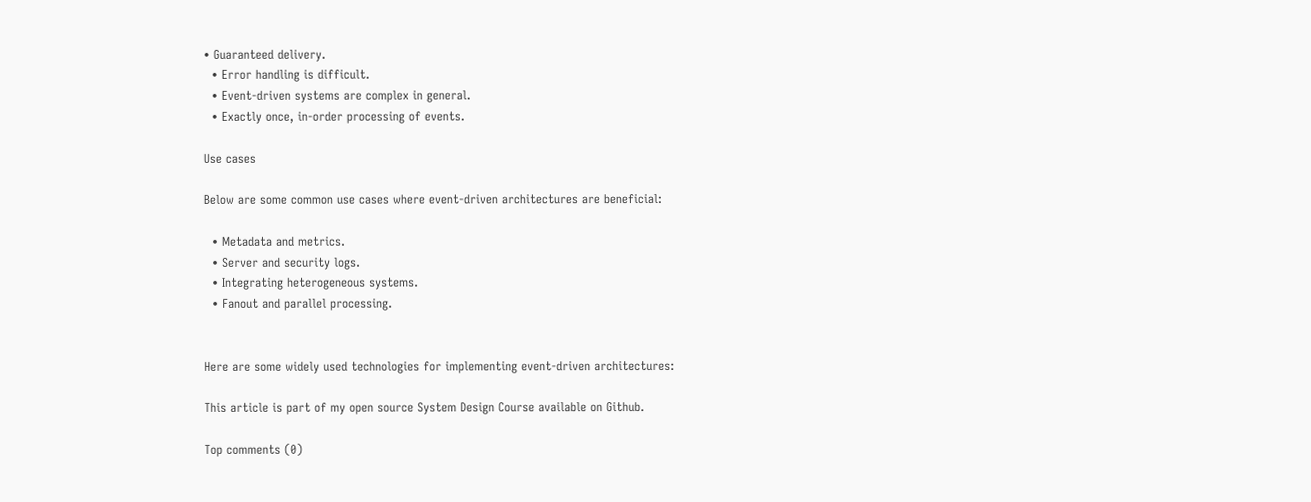• Guaranteed delivery.
  • Error handling is difficult.
  • Event-driven systems are complex in general.
  • Exactly once, in-order processing of events.

Use cases

Below are some common use cases where event-driven architectures are beneficial:

  • Metadata and metrics.
  • Server and security logs.
  • Integrating heterogeneous systems.
  • Fanout and parallel processing.


Here are some widely used technologies for implementing event-driven architectures:

This article is part of my open source System Design Course available on Github.

Top comments (0)